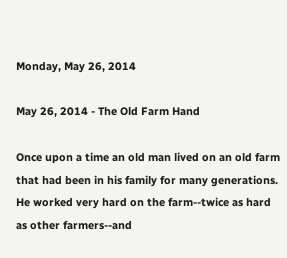Monday, May 26, 2014

May 26, 2014 - The Old Farm Hand

Once upon a time an old man lived on an old farm that had been in his family for many generations.  He worked very hard on the farm--twice as hard as other farmers--and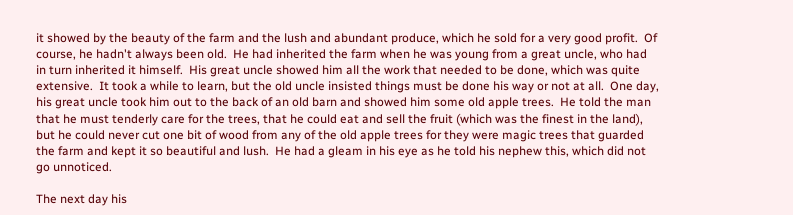it showed by the beauty of the farm and the lush and abundant produce, which he sold for a very good profit.  Of course, he hadn't always been old.  He had inherited the farm when he was young from a great uncle, who had in turn inherited it himself.  His great uncle showed him all the work that needed to be done, which was quite extensive.  It took a while to learn, but the old uncle insisted things must be done his way or not at all.  One day, his great uncle took him out to the back of an old barn and showed him some old apple trees.  He told the man that he must tenderly care for the trees, that he could eat and sell the fruit (which was the finest in the land), but he could never cut one bit of wood from any of the old apple trees for they were magic trees that guarded the farm and kept it so beautiful and lush.  He had a gleam in his eye as he told his nephew this, which did not go unnoticed.

The next day his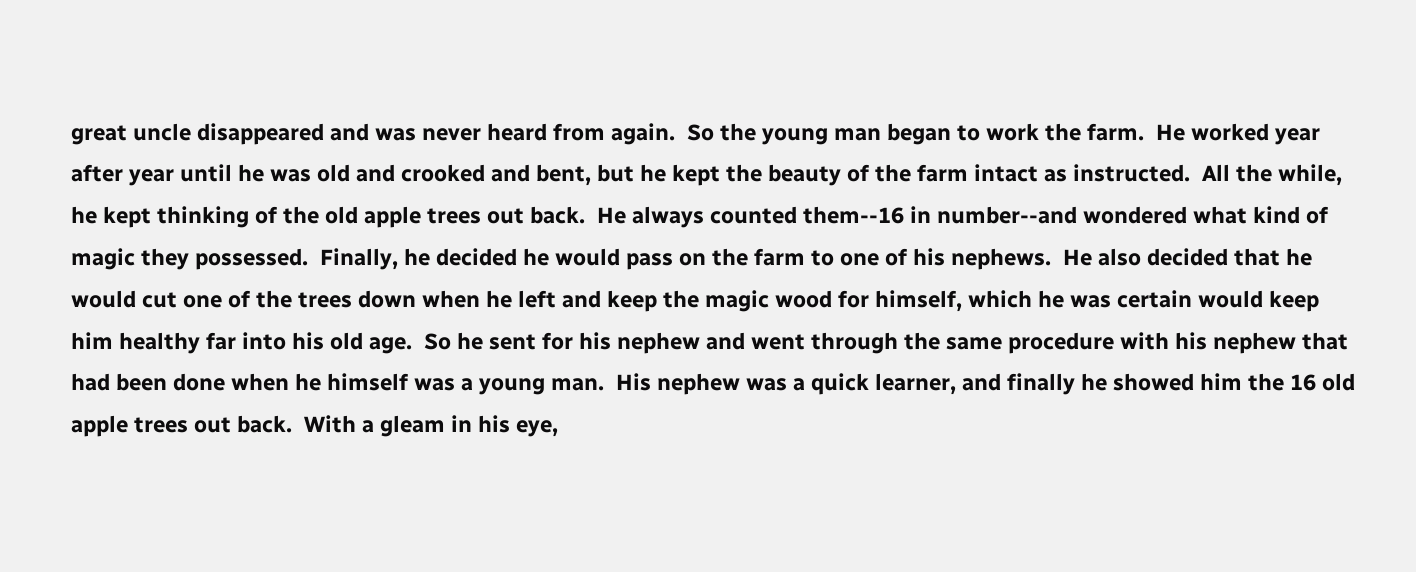great uncle disappeared and was never heard from again.  So the young man began to work the farm.  He worked year after year until he was old and crooked and bent, but he kept the beauty of the farm intact as instructed.  All the while, he kept thinking of the old apple trees out back.  He always counted them--16 in number--and wondered what kind of magic they possessed.  Finally, he decided he would pass on the farm to one of his nephews.  He also decided that he would cut one of the trees down when he left and keep the magic wood for himself, which he was certain would keep him healthy far into his old age.  So he sent for his nephew and went through the same procedure with his nephew that had been done when he himself was a young man.  His nephew was a quick learner, and finally he showed him the 16 old apple trees out back.  With a gleam in his eye,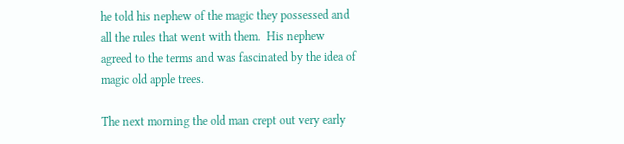he told his nephew of the magic they possessed and all the rules that went with them.  His nephew agreed to the terms and was fascinated by the idea of magic old apple trees.

The next morning the old man crept out very early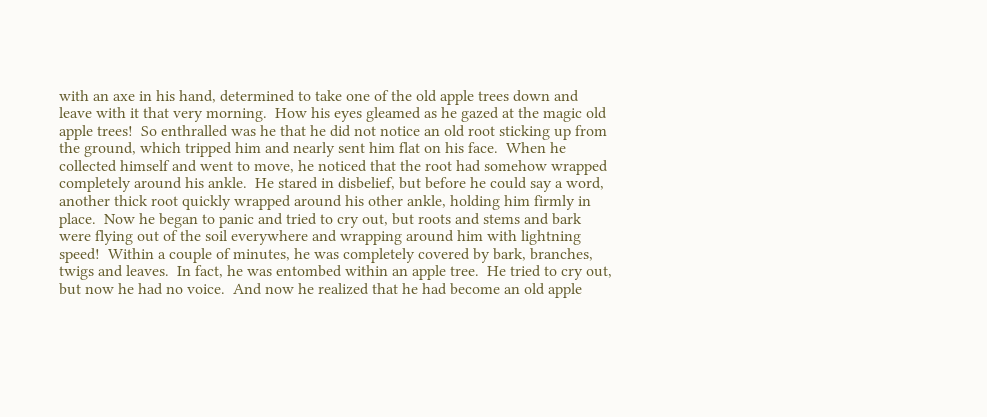with an axe in his hand, determined to take one of the old apple trees down and leave with it that very morning.  How his eyes gleamed as he gazed at the magic old apple trees!  So enthralled was he that he did not notice an old root sticking up from the ground, which tripped him and nearly sent him flat on his face.  When he collected himself and went to move, he noticed that the root had somehow wrapped completely around his ankle.  He stared in disbelief, but before he could say a word, another thick root quickly wrapped around his other ankle, holding him firmly in place.  Now he began to panic and tried to cry out, but roots and stems and bark were flying out of the soil everywhere and wrapping around him with lightning speed!  Within a couple of minutes, he was completely covered by bark, branches, twigs and leaves.  In fact, he was entombed within an apple tree.  He tried to cry out, but now he had no voice.  And now he realized that he had become an old apple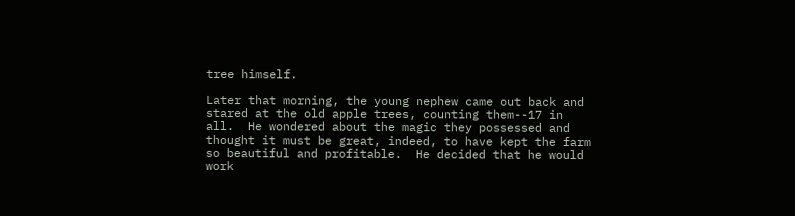tree himself.

Later that morning, the young nephew came out back and stared at the old apple trees, counting them--17 in all.  He wondered about the magic they possessed and thought it must be great, indeed, to have kept the farm so beautiful and profitable.  He decided that he would work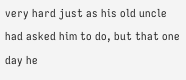very hard just as his old uncle had asked him to do, but that one day he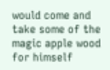would come and take some of the magic apple wood for himself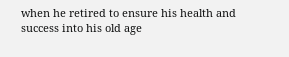when he retired to ensure his health and success into his old age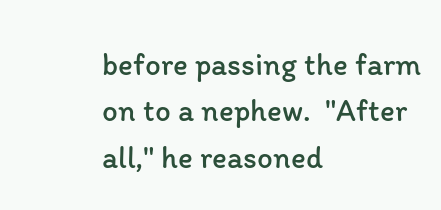before passing the farm on to a nephew.  "After all," he reasoned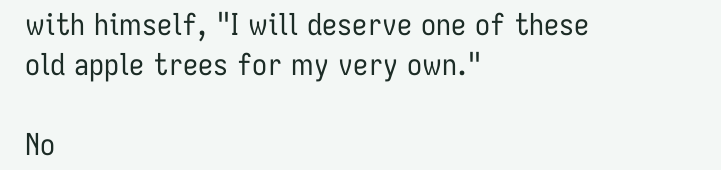with himself, "I will deserve one of these old apple trees for my very own."

No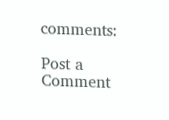comments:

Post a Comment